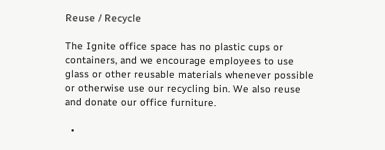Reuse / Recycle

The Ignite office space has no plastic cups or containers, and we encourage employees to use glass or other reusable materials whenever possible or otherwise use our recycling bin. We also reuse and donate our office furniture.

  •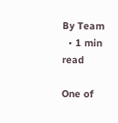By Team
  • 1 min read

One of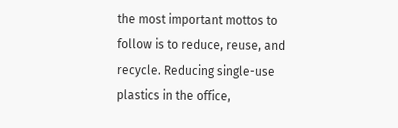the most important mottos to follow is to reduce, reuse, and recycle. Reducing single-use plastics in the office,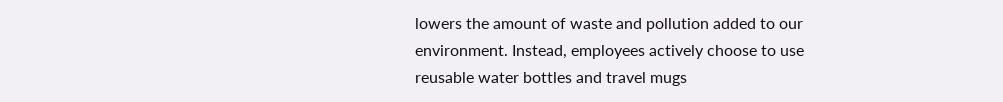lowers the amount of waste and pollution added to our environment. Instead, employees actively choose to use reusable water bottles and travel mugs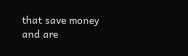that save money and are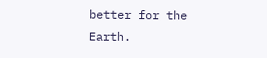better for the Earth.